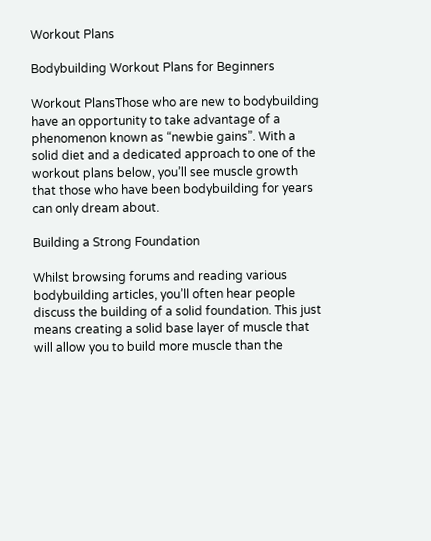Workout Plans

Bodybuilding Workout Plans for Beginners

Workout PlansThose who are new to bodybuilding have an opportunity to take advantage of a phenomenon known as “newbie gains”. With a solid diet and a dedicated approach to one of the workout plans below, you’ll see muscle growth that those who have been bodybuilding for years can only dream about.

Building a Strong Foundation

Whilst browsing forums and reading various bodybuilding articles, you’ll often hear people discuss the building of a solid foundation. This just means creating a solid base layer of muscle that will allow you to build more muscle than the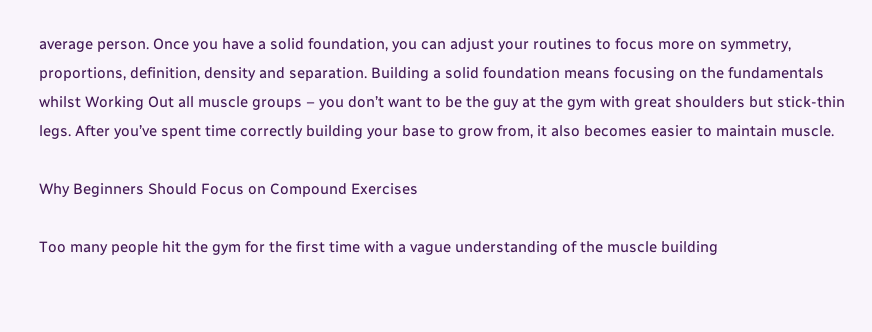average person. Once you have a solid foundation, you can adjust your routines to focus more on symmetry, proportions, definition, density and separation. Building a solid foundation means focusing on the fundamentals whilst Working Out all muscle groups – you don’t want to be the guy at the gym with great shoulders but stick-thin legs. After you’ve spent time correctly building your base to grow from, it also becomes easier to maintain muscle.

Why Beginners Should Focus on Compound Exercises

Too many people hit the gym for the first time with a vague understanding of the muscle building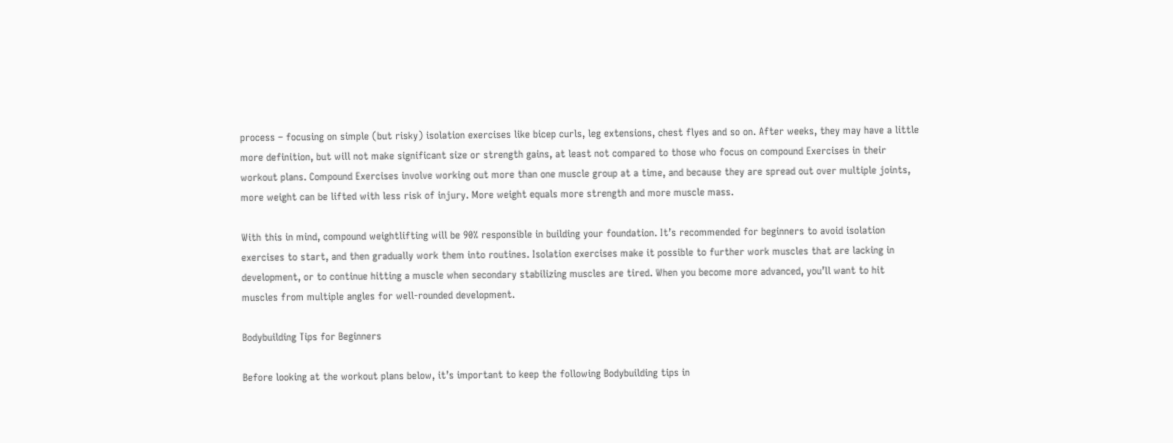process – focusing on simple (but risky) isolation exercises like bicep curls, leg extensions, chest flyes and so on. After weeks, they may have a little more definition, but will not make significant size or strength gains, at least not compared to those who focus on compound Exercises in their workout plans. Compound Exercises involve working out more than one muscle group at a time, and because they are spread out over multiple joints, more weight can be lifted with less risk of injury. More weight equals more strength and more muscle mass.

With this in mind, compound weightlifting will be 90% responsible in building your foundation. It’s recommended for beginners to avoid isolation exercises to start, and then gradually work them into routines. Isolation exercises make it possible to further work muscles that are lacking in development, or to continue hitting a muscle when secondary stabilizing muscles are tired. When you become more advanced, you’ll want to hit muscles from multiple angles for well-rounded development.

Bodybuilding Tips for Beginners

Before looking at the workout plans below, it’s important to keep the following Bodybuilding tips in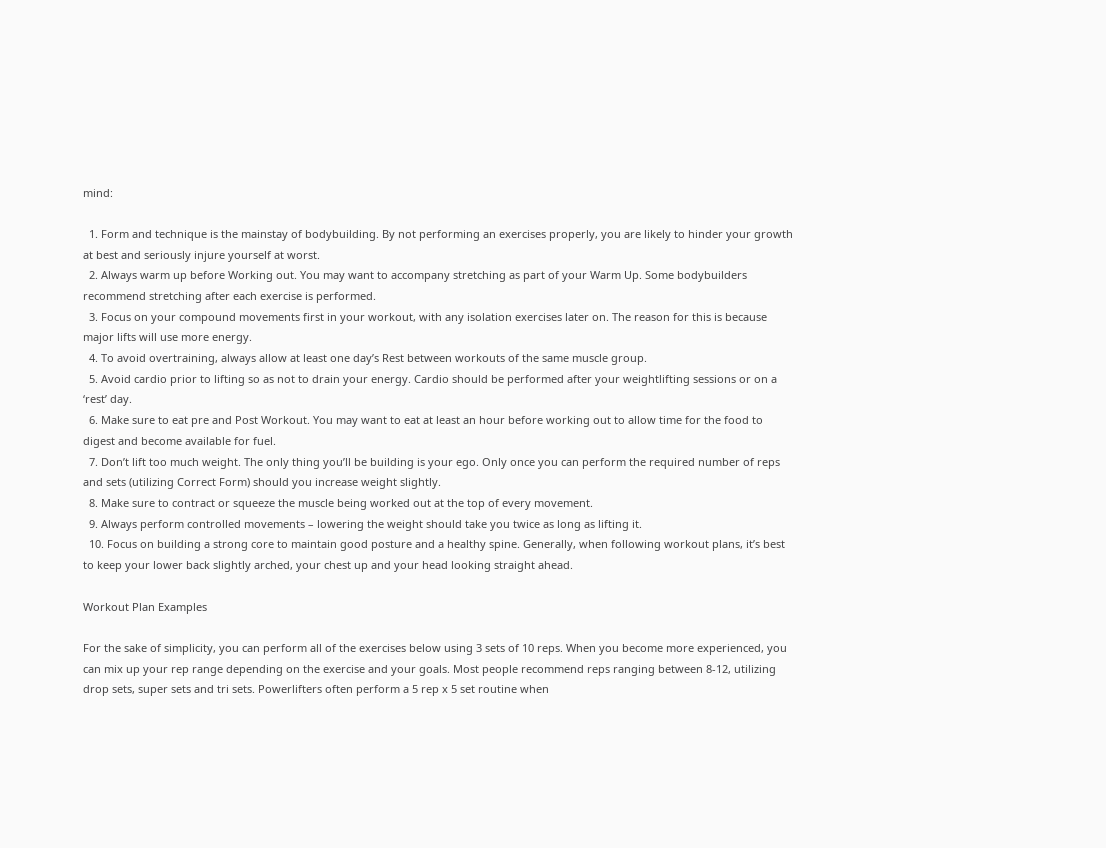mind:

  1. Form and technique is the mainstay of bodybuilding. By not performing an exercises properly, you are likely to hinder your growth at best and seriously injure yourself at worst.
  2. Always warm up before Working out. You may want to accompany stretching as part of your Warm Up. Some bodybuilders recommend stretching after each exercise is performed.
  3. Focus on your compound movements first in your workout, with any isolation exercises later on. The reason for this is because major lifts will use more energy.
  4. To avoid overtraining, always allow at least one day’s Rest between workouts of the same muscle group.
  5. Avoid cardio prior to lifting so as not to drain your energy. Cardio should be performed after your weightlifting sessions or on a ‘rest’ day.
  6. Make sure to eat pre and Post Workout. You may want to eat at least an hour before working out to allow time for the food to digest and become available for fuel.
  7. Don’t lift too much weight. The only thing you’ll be building is your ego. Only once you can perform the required number of reps and sets (utilizing Correct Form) should you increase weight slightly.
  8. Make sure to contract or squeeze the muscle being worked out at the top of every movement.
  9. Always perform controlled movements – lowering the weight should take you twice as long as lifting it.
  10. Focus on building a strong core to maintain good posture and a healthy spine. Generally, when following workout plans, it’s best to keep your lower back slightly arched, your chest up and your head looking straight ahead.

Workout Plan Examples

For the sake of simplicity, you can perform all of the exercises below using 3 sets of 10 reps. When you become more experienced, you can mix up your rep range depending on the exercise and your goals. Most people recommend reps ranging between 8-12, utilizing drop sets, super sets and tri sets. Powerlifters often perform a 5 rep x 5 set routine when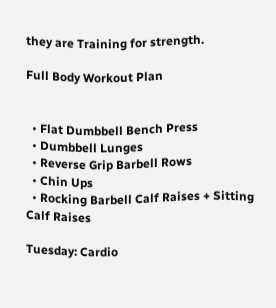they are Training for strength.

Full Body Workout Plan


  • Flat Dumbbell Bench Press
  • Dumbbell Lunges
  • Reverse Grip Barbell Rows
  • Chin Ups
  • Rocking Barbell Calf Raises + Sitting Calf Raises

Tuesday: Cardio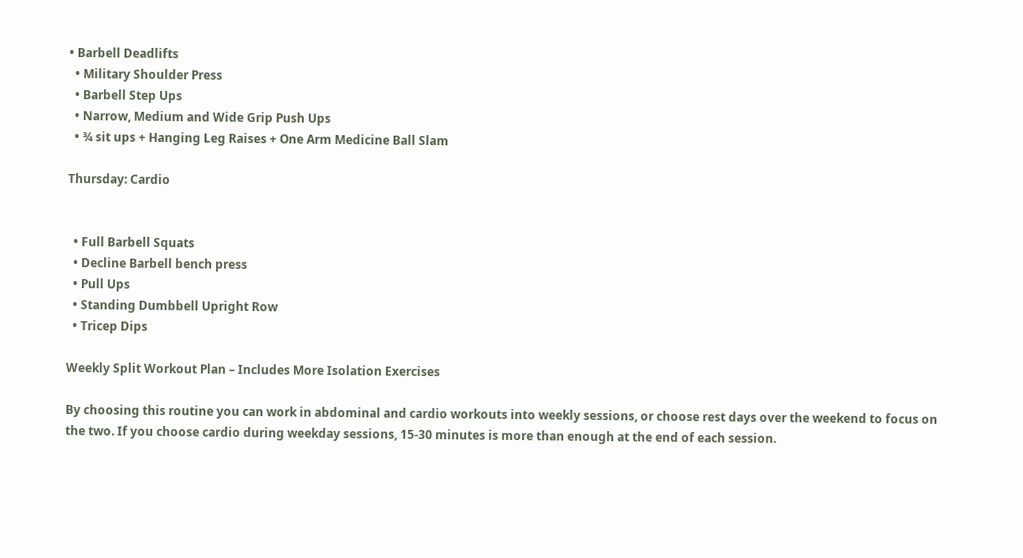• Barbell Deadlifts
  • Military Shoulder Press
  • Barbell Step Ups
  • Narrow, Medium and Wide Grip Push Ups
  • ¾ sit ups + Hanging Leg Raises + One Arm Medicine Ball Slam

Thursday: Cardio


  • Full Barbell Squats
  • Decline Barbell bench press
  • Pull Ups
  • Standing Dumbbell Upright Row
  • Tricep Dips

Weekly Split Workout Plan – Includes More Isolation Exercises

By choosing this routine you can work in abdominal and cardio workouts into weekly sessions, or choose rest days over the weekend to focus on the two. If you choose cardio during weekday sessions, 15-30 minutes is more than enough at the end of each session.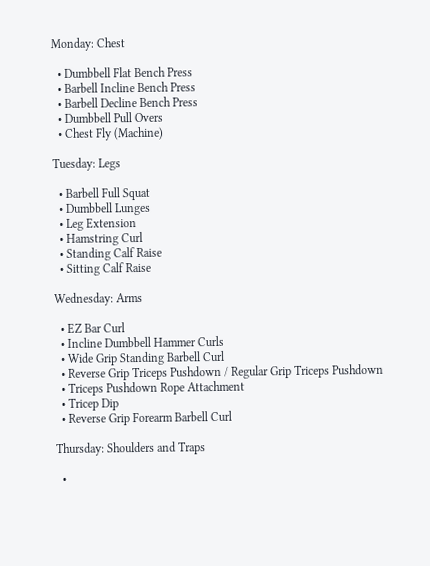Monday: Chest

  • Dumbbell Flat Bench Press
  • Barbell Incline Bench Press
  • Barbell Decline Bench Press
  • Dumbbell Pull Overs
  • Chest Fly (Machine)

Tuesday: Legs

  • Barbell Full Squat
  • Dumbbell Lunges
  • Leg Extension
  • Hamstring Curl
  • Standing Calf Raise
  • Sitting Calf Raise

Wednesday: Arms

  • EZ Bar Curl
  • Incline Dumbbell Hammer Curls
  • Wide Grip Standing Barbell Curl
  • Reverse Grip Triceps Pushdown / Regular Grip Triceps Pushdown
  • Triceps Pushdown Rope Attachment
  • Tricep Dip
  • Reverse Grip Forearm Barbell Curl

Thursday: Shoulders and Traps

  •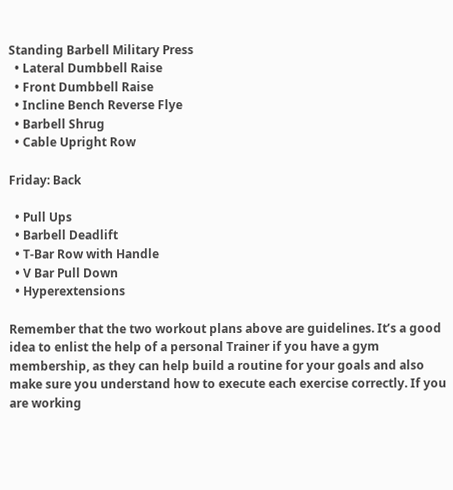Standing Barbell Military Press
  • Lateral Dumbbell Raise
  • Front Dumbbell Raise
  • Incline Bench Reverse Flye
  • Barbell Shrug
  • Cable Upright Row

Friday: Back

  • Pull Ups
  • Barbell Deadlift
  • T-Bar Row with Handle
  • V Bar Pull Down
  • Hyperextensions

Remember that the two workout plans above are guidelines. It’s a good idea to enlist the help of a personal Trainer if you have a gym membership, as they can help build a routine for your goals and also make sure you understand how to execute each exercise correctly. If you are working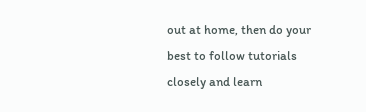out at home, then do your best to follow tutorials closely and learn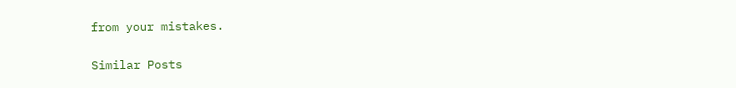from your mistakes.

Similar Posts